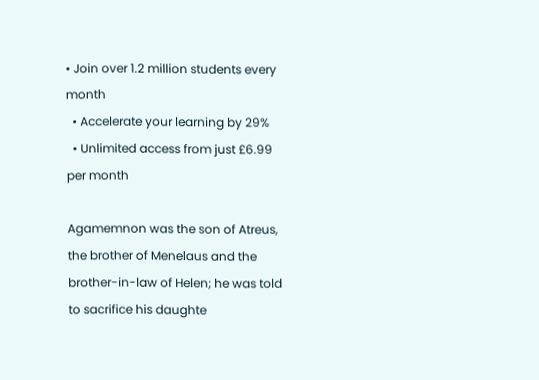• Join over 1.2 million students every month
  • Accelerate your learning by 29%
  • Unlimited access from just £6.99 per month

Agamemnon was the son of Atreus, the brother of Menelaus and the brother-in-law of Helen; he was told to sacrifice his daughte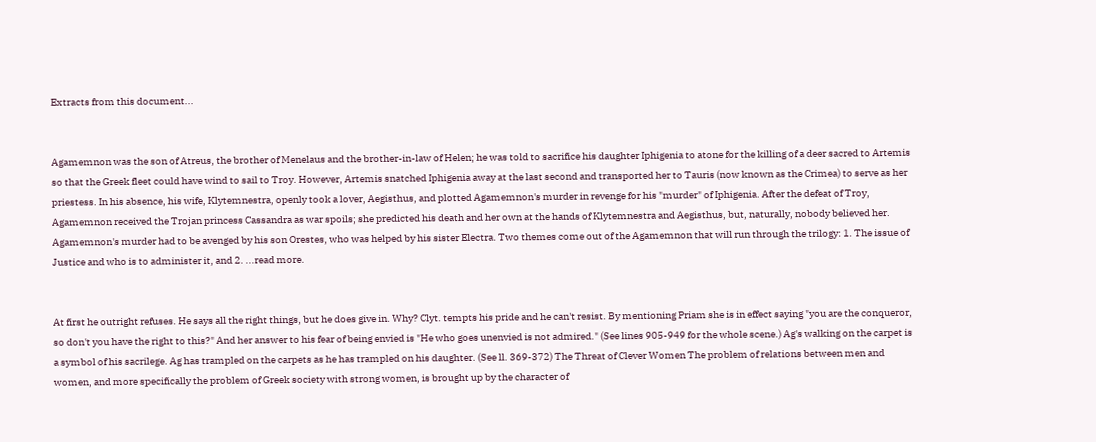Extracts from this document...


Agamemnon was the son of Atreus, the brother of Menelaus and the brother-in-law of Helen; he was told to sacrifice his daughter Iphigenia to atone for the killing of a deer sacred to Artemis so that the Greek fleet could have wind to sail to Troy. However, Artemis snatched Iphigenia away at the last second and transported her to Tauris (now known as the Crimea) to serve as her priestess. In his absence, his wife, Klytemnestra, openly took a lover, Aegisthus, and plotted Agamemnon's murder in revenge for his "murder" of Iphigenia. After the defeat of Troy, Agamemnon received the Trojan princess Cassandra as war spoils; she predicted his death and her own at the hands of Klytemnestra and Aegisthus, but, naturally, nobody believed her. Agamemnon's murder had to be avenged by his son Orestes, who was helped by his sister Electra. Two themes come out of the Agamemnon that will run through the trilogy: 1. The issue of Justice and who is to administer it, and 2. ...read more.


At first he outright refuses. He says all the right things, but he does give in. Why? Clyt. tempts his pride and he can't resist. By mentioning Priam she is in effect saying "you are the conqueror, so don't you have the right to this?" And her answer to his fear of being envied is "He who goes unenvied is not admired." (See lines 905-949 for the whole scene.) Ag's walking on the carpet is a symbol of his sacrilege. Ag has trampled on the carpets as he has trampled on his daughter. (See ll. 369-372) The Threat of Clever Women The problem of relations between men and women, and more specifically the problem of Greek society with strong women, is brought up by the character of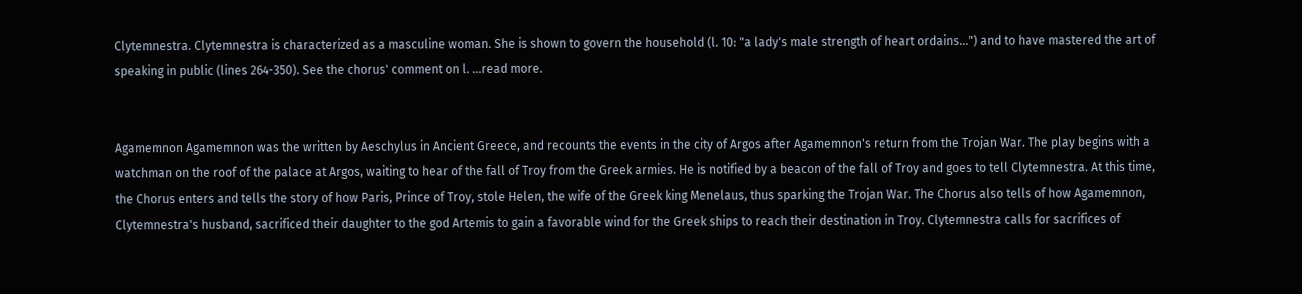Clytemnestra. Clytemnestra is characterized as a masculine woman. She is shown to govern the household (l. 10: "a lady's male strength of heart ordains...") and to have mastered the art of speaking in public (lines 264-350). See the chorus' comment on l. ...read more.


Agamemnon Agamemnon was the written by Aeschylus in Ancient Greece, and recounts the events in the city of Argos after Agamemnon's return from the Trojan War. The play begins with a watchman on the roof of the palace at Argos, waiting to hear of the fall of Troy from the Greek armies. He is notified by a beacon of the fall of Troy and goes to tell Clytemnestra. At this time, the Chorus enters and tells the story of how Paris, Prince of Troy, stole Helen, the wife of the Greek king Menelaus, thus sparking the Trojan War. The Chorus also tells of how Agamemnon, Clytemnestra's husband, sacrificed their daughter to the god Artemis to gain a favorable wind for the Greek ships to reach their destination in Troy. Clytemnestra calls for sacrifices of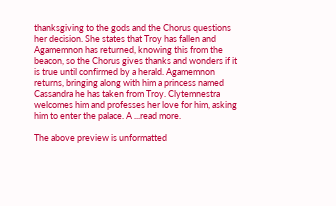thanksgiving to the gods and the Chorus questions her decision. She states that Troy has fallen and Agamemnon has returned, knowing this from the beacon, so the Chorus gives thanks and wonders if it is true until confirmed by a herald. Agamemnon returns, bringing along with him a princess named Cassandra he has taken from Troy. Clytemnestra welcomes him and professes her love for him, asking him to enter the palace. A ...read more.

The above preview is unformatted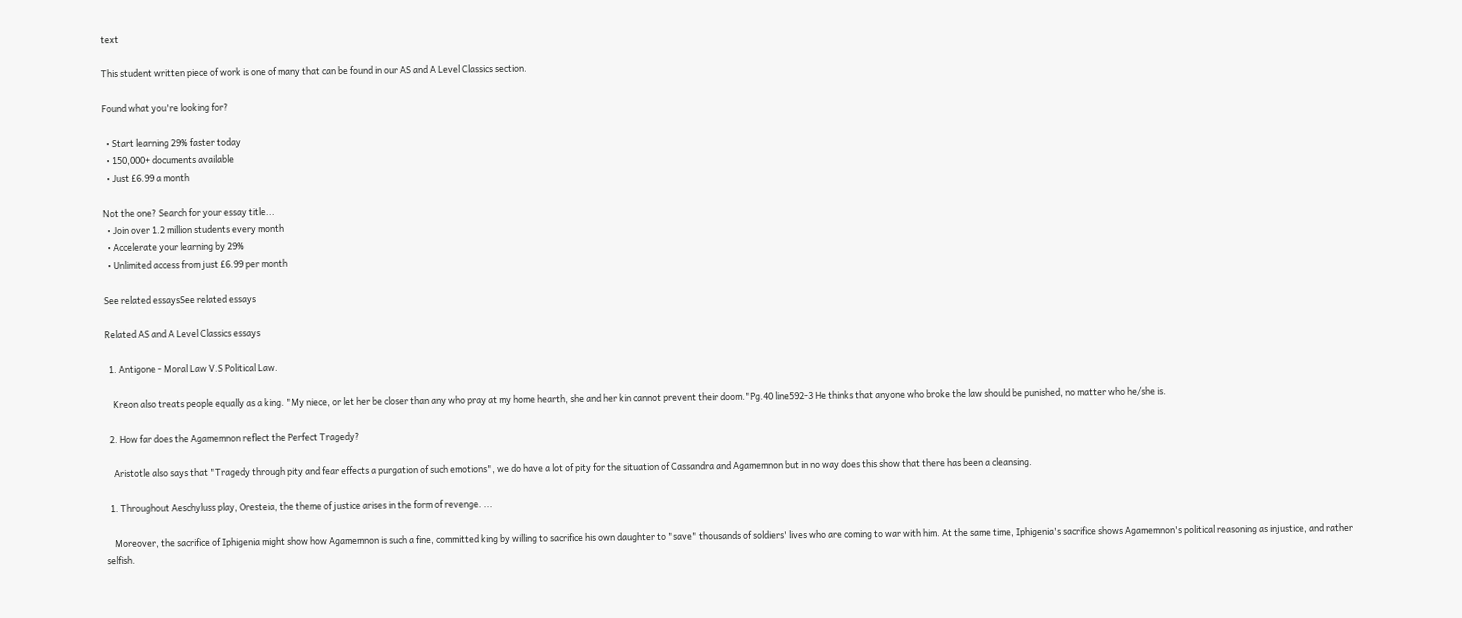text

This student written piece of work is one of many that can be found in our AS and A Level Classics section.

Found what you're looking for?

  • Start learning 29% faster today
  • 150,000+ documents available
  • Just £6.99 a month

Not the one? Search for your essay title...
  • Join over 1.2 million students every month
  • Accelerate your learning by 29%
  • Unlimited access from just £6.99 per month

See related essaysSee related essays

Related AS and A Level Classics essays

  1. Antigone - Moral Law V.S Political Law.

    Kreon also treats people equally as a king. "My niece, or let her be closer than any who pray at my home hearth, she and her kin cannot prevent their doom."Pg.40 line592-3 He thinks that anyone who broke the law should be punished, no matter who he/she is.

  2. How far does the Agamemnon reflect the Perfect Tragedy?

    Aristotle also says that "Tragedy through pity and fear effects a purgation of such emotions", we do have a lot of pity for the situation of Cassandra and Agamemnon but in no way does this show that there has been a cleansing.

  1. Throughout Aeschyluss play, Oresteia, the theme of justice arises in the form of revenge. ...

    Moreover, the sacrifice of Iphigenia might show how Agamemnon is such a fine, committed king by willing to sacrifice his own daughter to "save" thousands of soldiers' lives who are coming to war with him. At the same time, Iphigenia's sacrifice shows Agamemnon's political reasoning as injustice, and rather selfish.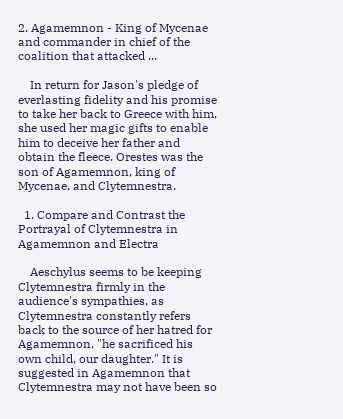2. Agamemnon - King of Mycenae and commander in chief of the coalition that attacked ...

    In return for Jason's pledge of everlasting fidelity and his promise to take her back to Greece with him, she used her magic gifts to enable him to deceive her father and obtain the fleece. Orestes was the son of Agamemnon, king of Mycenae, and Clytemnestra.

  1. Compare and Contrast the Portrayal of Clytemnestra in Agamemnon and Electra

    Aeschylus seems to be keeping Clytemnestra firmly in the audience's sympathies, as Clytemnestra constantly refers back to the source of her hatred for Agamemnon, "he sacrificed his own child, our daughter." It is suggested in Agamemnon that Clytemnestra may not have been so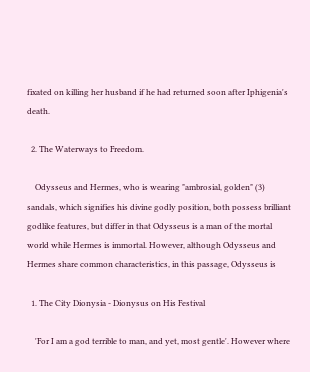fixated on killing her husband if he had returned soon after Iphigenia's death.

  2. The Waterways to Freedom.

    Odysseus and Hermes, who is wearing "ambrosial, golden" (3) sandals, which signifies his divine godly position, both possess brilliant godlike features, but differ in that Odysseus is a man of the mortal world while Hermes is immortal. However, although Odysseus and Hermes share common characteristics, in this passage, Odysseus is

  1. The City Dionysia - Dionysus on His Festival

    'For I am a god terrible to man, and yet, most gentle'. However where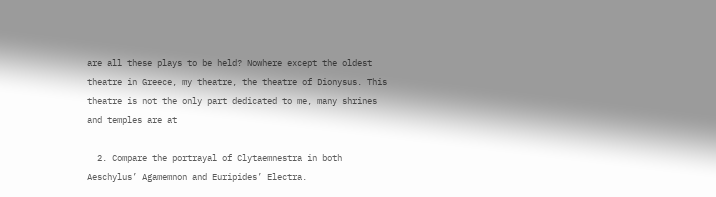are all these plays to be held? Nowhere except the oldest theatre in Greece, my theatre, the theatre of Dionysus. This theatre is not the only part dedicated to me, many shrines and temples are at

  2. Compare the portrayal of Clytaemnestra in both Aeschylus’ Agamemnon and Euripides’ Electra.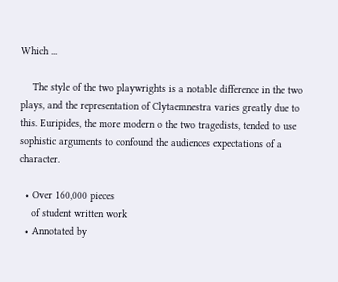Which ...

    The style of the two playwrights is a notable difference in the two plays, and the representation of Clytaemnestra varies greatly due to this. Euripides, the more modern o the two tragedists, tended to use sophistic arguments to confound the audiences expectations of a character.

  • Over 160,000 pieces
    of student written work
  • Annotated by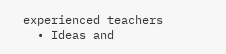experienced teachers
  • Ideas and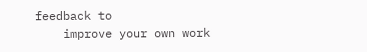feedback to
    improve your own work